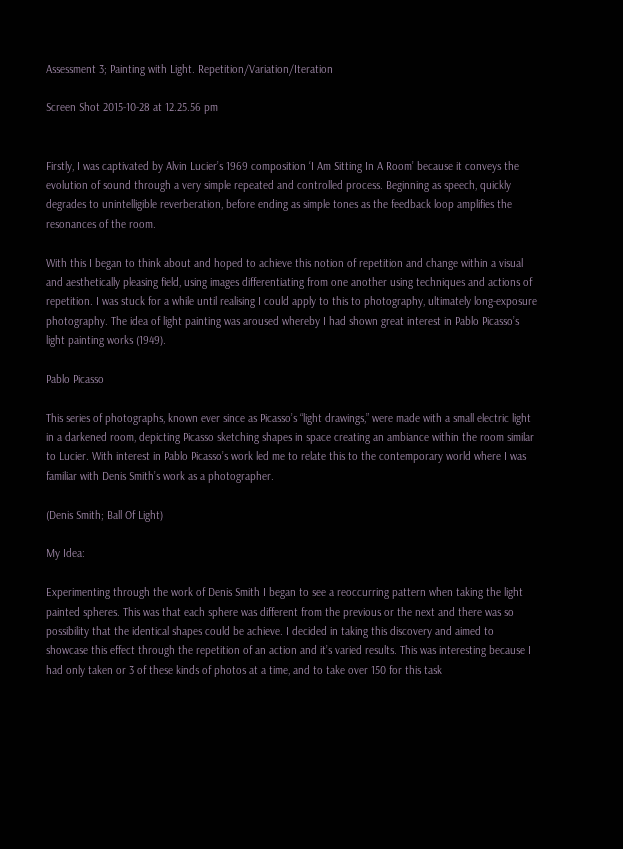Assessment 3; Painting with Light. Repetition/Variation/Iteration

Screen Shot 2015-10-28 at 12.25.56 pm


Firstly, I was captivated by Alvin Lucier’s 1969 composition ‘I Am Sitting In A Room’ because it conveys the evolution of sound through a very simple repeated and controlled process. Beginning as speech, quickly degrades to unintelligible reverberation, before ending as simple tones as the feedback loop amplifies the resonances of the room.

With this I began to think about and hoped to achieve this notion of repetition and change within a visual and aesthetically pleasing field, using images differentiating from one another using techniques and actions of repetition. I was stuck for a while until realising I could apply to this to photography, ultimately long-exposure photography. The idea of light painting was aroused whereby I had shown great interest in Pablo Picasso’s light painting works (1949).

Pablo Picasso

This series of photographs, known ever since as Picasso’s “light drawings,” were made with a small electric light in a darkened room, depicting Picasso sketching shapes in space creating an ambiance within the room similar to Lucier. With interest in Pablo Picasso’s work led me to relate this to the contemporary world where I was familiar with Denis Smith’s work as a photographer.

(Denis Smith; Ball Of Light)

My Idea:

Experimenting through the work of Denis Smith I began to see a reoccurring pattern when taking the light painted spheres. This was that each sphere was different from the previous or the next and there was so possibility that the identical shapes could be achieve. I decided in taking this discovery and aimed to showcase this effect through the repetition of an action and it’s varied results. This was interesting because I had only taken or 3 of these kinds of photos at a time, and to take over 150 for this task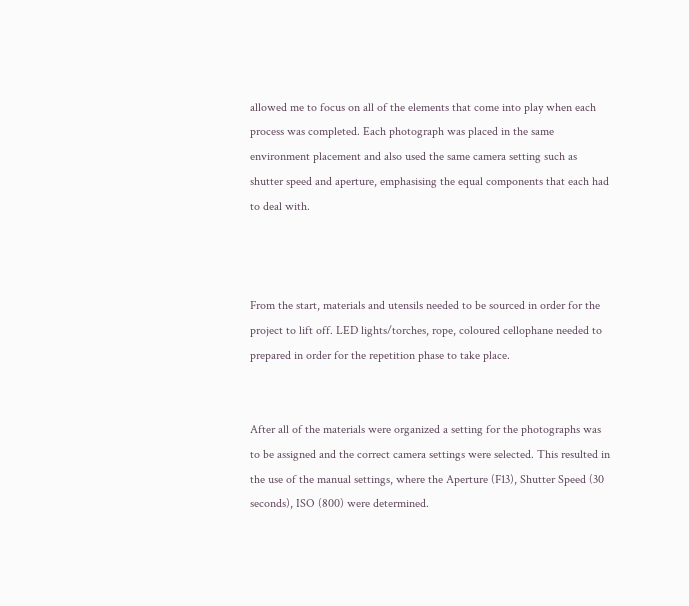allowed me to focus on all of the elements that come into play when each process was completed. Each photograph was placed in the same environment placement and also used the same camera setting such as shutter speed and aperture, emphasising the equal components that each had to deal with.



From the start, materials and utensils needed to be sourced in order for the project to lift off. LED lights/torches, rope, coloured cellophane needed to prepared in order for the repetition phase to take place.


After all of the materials were organized a setting for the photographs was to be assigned and the correct camera settings were selected. This resulted in the use of the manual settings, where the Aperture (F13), Shutter Speed (30 seconds), ISO (800) were determined.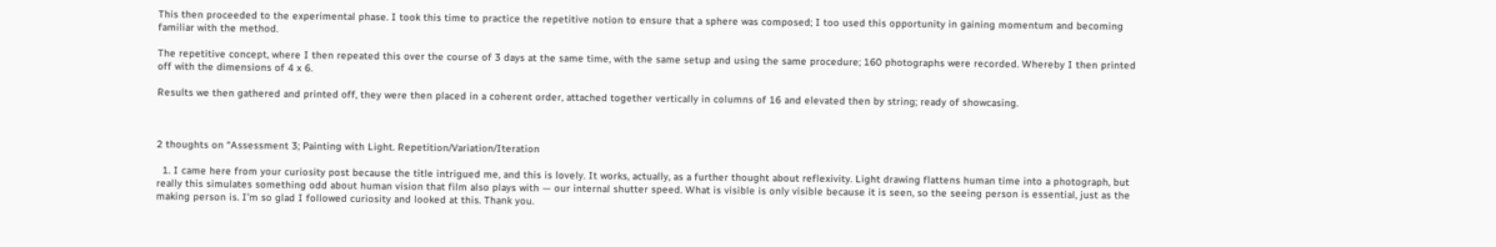This then proceeded to the experimental phase. I took this time to practice the repetitive notion to ensure that a sphere was composed; I too used this opportunity in gaining momentum and becoming familiar with the method.

The repetitive concept, where I then repeated this over the course of 3 days at the same time, with the same setup and using the same procedure; 160 photographs were recorded. Whereby I then printed off with the dimensions of 4 x 6.

Results we then gathered and printed off, they were then placed in a coherent order, attached together vertically in columns of 16 and elevated then by string; ready of showcasing.



2 thoughts on “Assessment 3; Painting with Light. Repetition/Variation/Iteration

  1. I came here from your curiosity post because the title intrigued me, and this is lovely. It works, actually, as a further thought about reflexivity. Light drawing flattens human time into a photograph, but really this simulates something odd about human vision that film also plays with — our internal shutter speed. What is visible is only visible because it is seen, so the seeing person is essential, just as the making person is. I’m so glad I followed curiosity and looked at this. Thank you.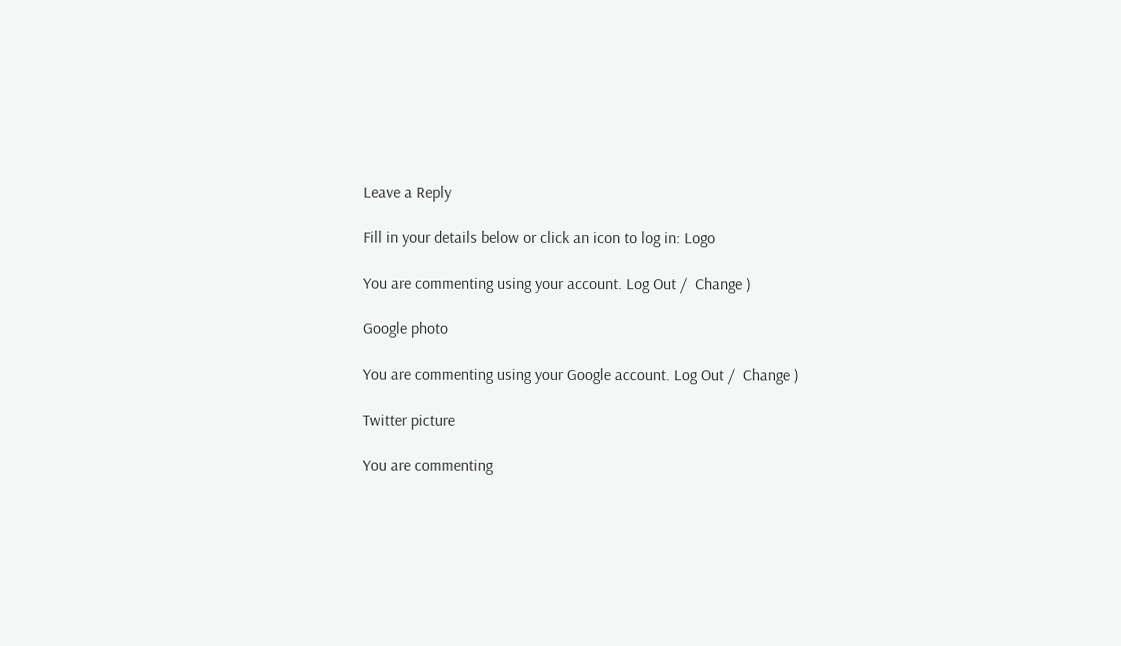Leave a Reply

Fill in your details below or click an icon to log in: Logo

You are commenting using your account. Log Out /  Change )

Google photo

You are commenting using your Google account. Log Out /  Change )

Twitter picture

You are commenting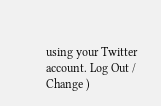using your Twitter account. Log Out /  Change )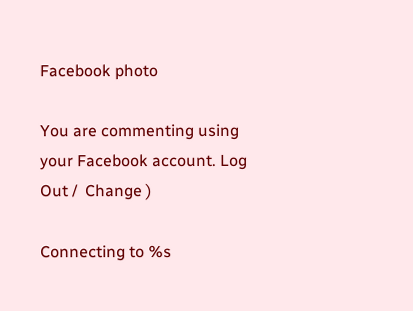Facebook photo

You are commenting using your Facebook account. Log Out /  Change )

Connecting to %s